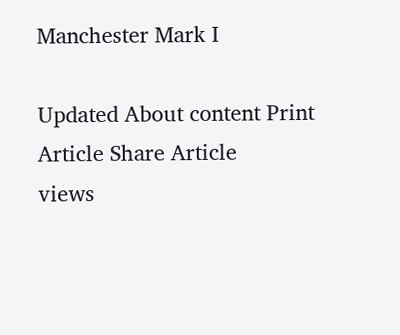Manchester Mark I

Updated About content Print Article Share Article
views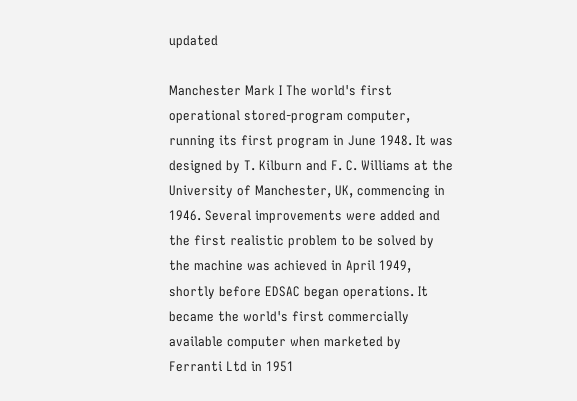updated

Manchester Mark I The world's first operational stored-program computer, running its first program in June 1948. It was designed by T. Kilburn and F. C. Williams at the University of Manchester, UK, commencing in 1946. Several improvements were added and the first realistic problem to be solved by the machine was achieved in April 1949, shortly before EDSAC began operations. It became the world's first commercially available computer when marketed by Ferranti Ltd in 1951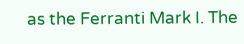as the Ferranti Mark I. The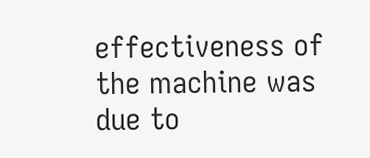effectiveness of the machine was due to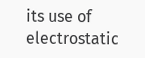its use of electrostatic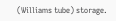(Williams tube) storage.